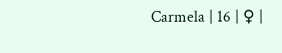Carmela | 16 | ♀ |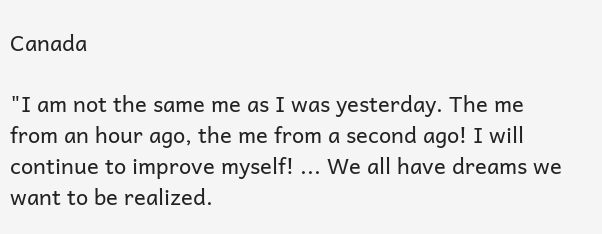Canada

"I am not the same me as I was yesterday. The me from an hour ago, the me from a second ago! I will continue to improve myself! ... We all have dreams we want to be realized.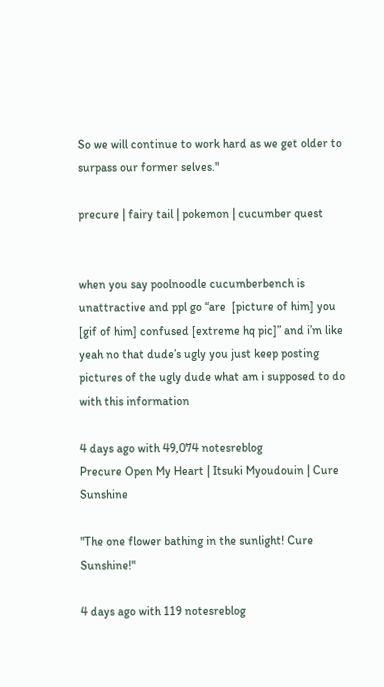So we will continue to work hard as we get older to surpass our former selves."

precure | fairy tail | pokemon | cucumber quest


when you say poolnoodle cucumberbench is unattractive and ppl go “are  [picture of him] you [gif of him] confused [extreme hq pic]” and i’m like yeah no that dude’s ugly you just keep posting pictures of the ugly dude what am i supposed to do with this information

4 days ago with 49,074 notesreblog
Precure Open My Heart | Itsuki Myoudouin | Cure Sunshine

"The one flower bathing in the sunlight! Cure Sunshine!"

4 days ago with 119 notesreblog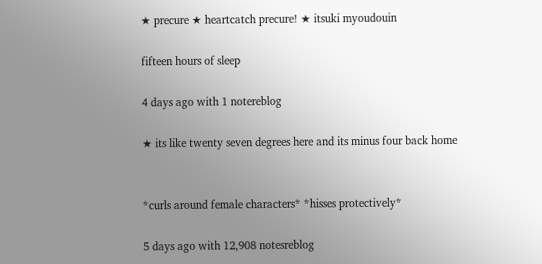★ precure ★ heartcatch precure! ★ itsuki myoudouin

fifteen hours of sleep

4 days ago with 1 notereblog

★ its like twenty seven degrees here and its minus four back home


*curls around female characters* *hisses protectively*

5 days ago with 12,908 notesreblog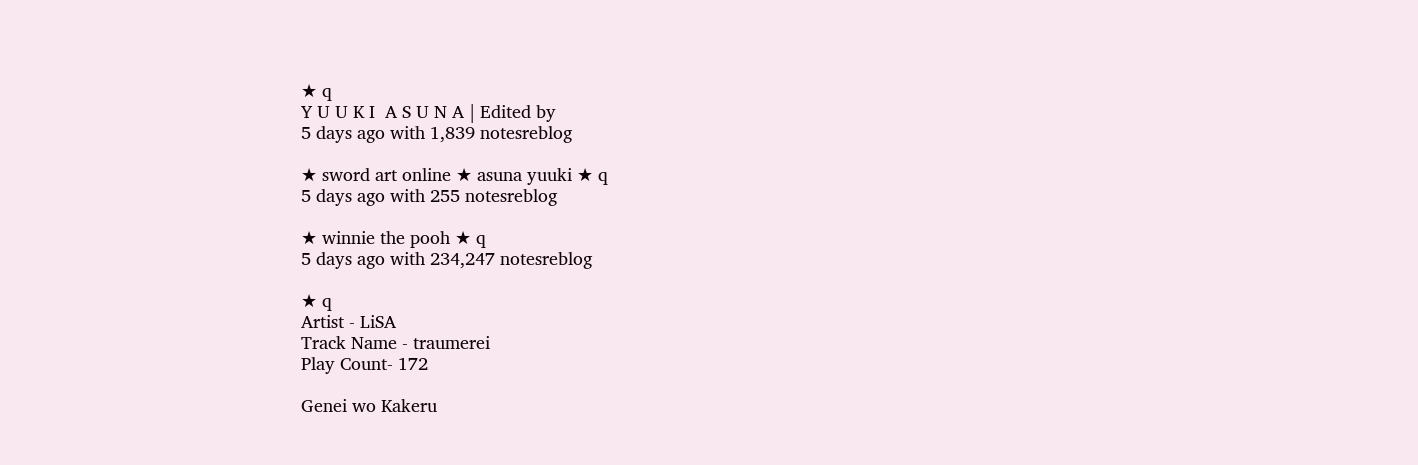★ q
Y U U K I  A S U N A | Edited by
5 days ago with 1,839 notesreblog

★ sword art online ★ asuna yuuki ★ q
5 days ago with 255 notesreblog

★ winnie the pooh ★ q
5 days ago with 234,247 notesreblog

★ q
Artist - LiSA
Track Name - traumerei
Play Count- 172

Genei wo Kakeru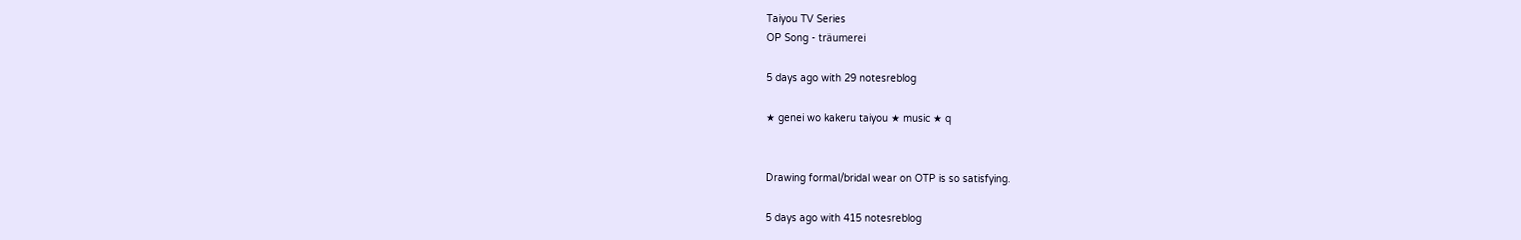Taiyou TV Series
OP Song - träumerei

5 days ago with 29 notesreblog

★ genei wo kakeru taiyou ★ music ★ q


Drawing formal/bridal wear on OTP is so satisfying.

5 days ago with 415 notesreblog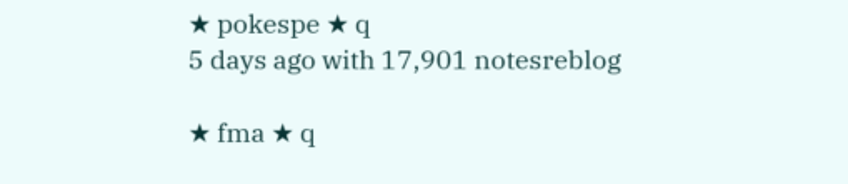★ pokespe ★ q
5 days ago with 17,901 notesreblog

★ fma ★ q